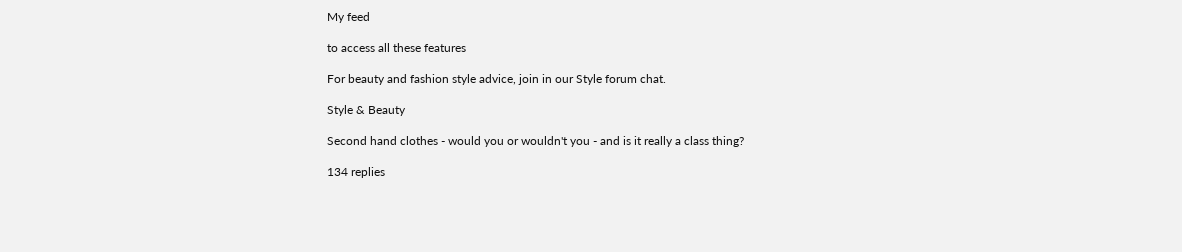My feed

to access all these features

For beauty and fashion style advice, join in our Style forum chat.

Style & Beauty

Second hand clothes - would you or wouldn't you - and is it really a class thing?

134 replies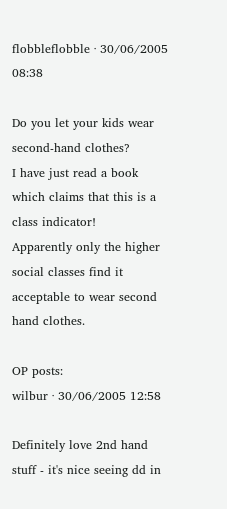flobbleflobble · 30/06/2005 08:38

Do you let your kids wear second-hand clothes?
I have just read a book which claims that this is a class indicator!
Apparently only the higher social classes find it acceptable to wear second hand clothes.

OP posts:
wilbur · 30/06/2005 12:58

Definitely love 2nd hand stuff - it's nice seeing dd in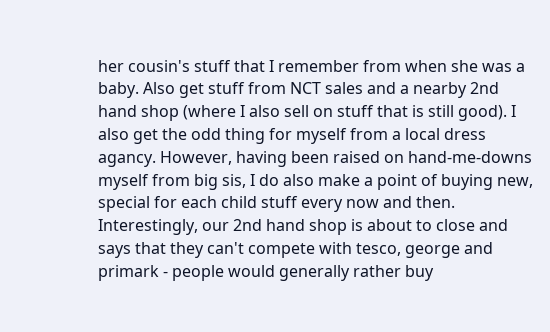her cousin's stuff that I remember from when she was a baby. Also get stuff from NCT sales and a nearby 2nd hand shop (where I also sell on stuff that is still good). I also get the odd thing for myself from a local dress agancy. However, having been raised on hand-me-downs myself from big sis, I do also make a point of buying new, special for each child stuff every now and then. Interestingly, our 2nd hand shop is about to close and says that they can't compete with tesco, george and primark - people would generally rather buy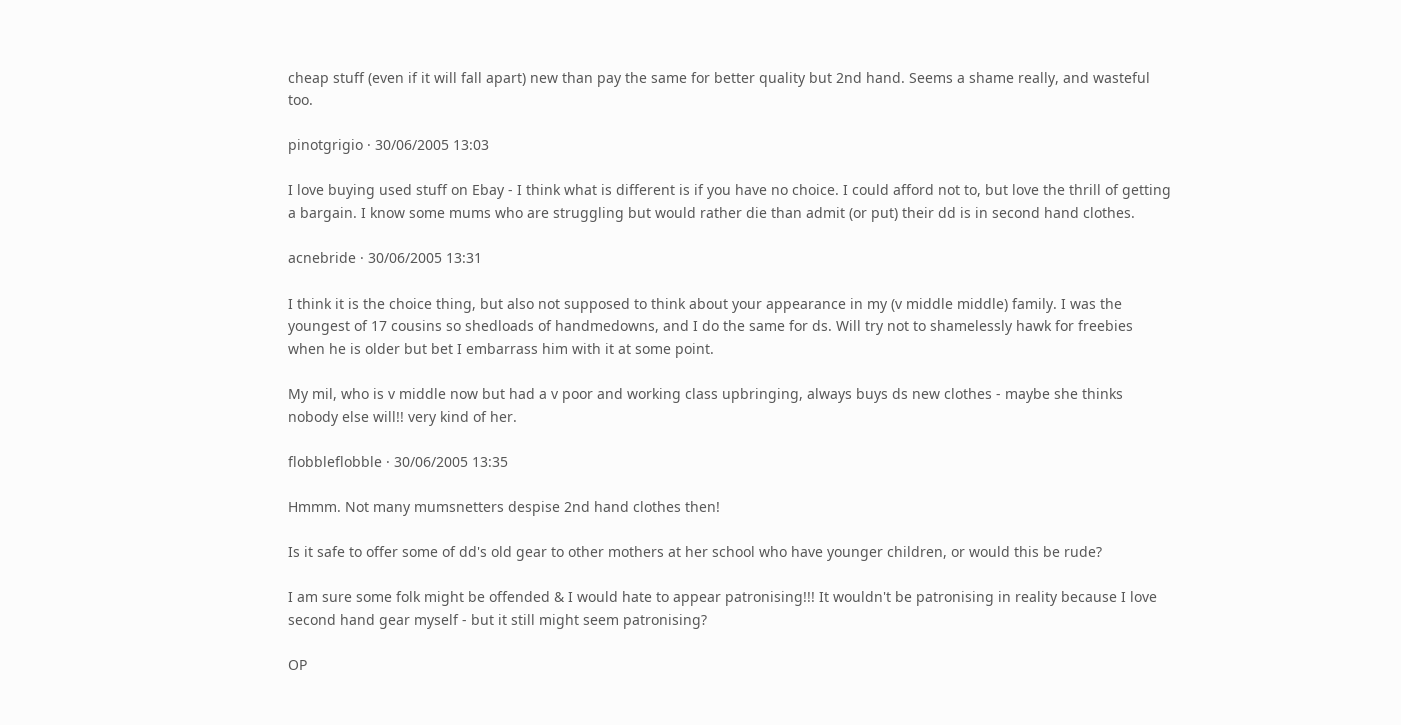cheap stuff (even if it will fall apart) new than pay the same for better quality but 2nd hand. Seems a shame really, and wasteful too.

pinotgrigio · 30/06/2005 13:03

I love buying used stuff on Ebay - I think what is different is if you have no choice. I could afford not to, but love the thrill of getting a bargain. I know some mums who are struggling but would rather die than admit (or put) their dd is in second hand clothes.

acnebride · 30/06/2005 13:31

I think it is the choice thing, but also not supposed to think about your appearance in my (v middle middle) family. I was the youngest of 17 cousins so shedloads of handmedowns, and I do the same for ds. Will try not to shamelessly hawk for freebies when he is older but bet I embarrass him with it at some point.

My mil, who is v middle now but had a v poor and working class upbringing, always buys ds new clothes - maybe she thinks nobody else will!! very kind of her.

flobbleflobble · 30/06/2005 13:35

Hmmm. Not many mumsnetters despise 2nd hand clothes then!

Is it safe to offer some of dd's old gear to other mothers at her school who have younger children, or would this be rude?

I am sure some folk might be offended & I would hate to appear patronising!!! It wouldn't be patronising in reality because I love second hand gear myself - but it still might seem patronising?

OP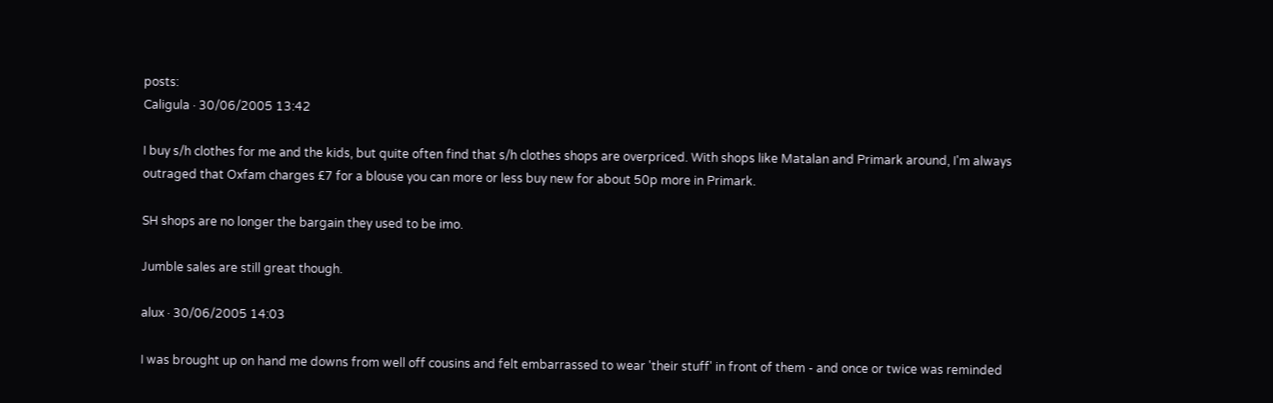posts:
Caligula · 30/06/2005 13:42

I buy s/h clothes for me and the kids, but quite often find that s/h clothes shops are overpriced. With shops like Matalan and Primark around, I'm always outraged that Oxfam charges £7 for a blouse you can more or less buy new for about 50p more in Primark.

SH shops are no longer the bargain they used to be imo.

Jumble sales are still great though.

alux · 30/06/2005 14:03

I was brought up on hand me downs from well off cousins and felt embarrassed to wear 'their stuff' in front of them - and once or twice was reminded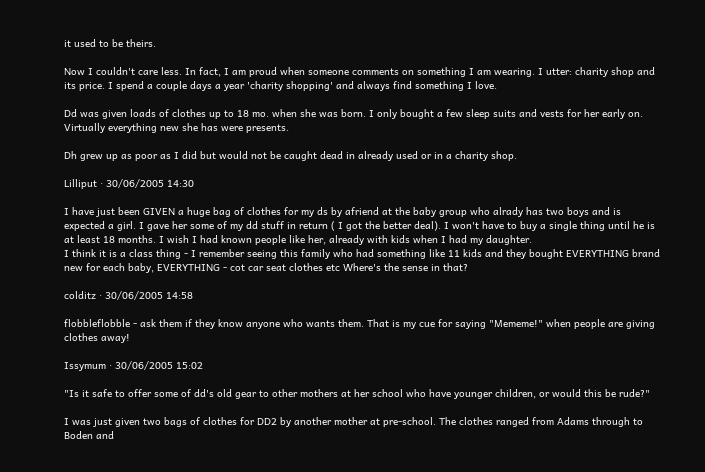it used to be theirs.

Now I couldn't care less. In fact, I am proud when someone comments on something I am wearing. I utter: charity shop and its price. I spend a couple days a year 'charity shopping' and always find something I love.

Dd was given loads of clothes up to 18 mo. when she was born. I only bought a few sleep suits and vests for her early on. Virtually everything new she has were presents.

Dh grew up as poor as I did but would not be caught dead in already used or in a charity shop.

Lilliput · 30/06/2005 14:30

I have just been GIVEN a huge bag of clothes for my ds by afriend at the baby group who alrady has two boys and is expected a girl. I gave her some of my dd stuff in return ( I got the better deal). I won't have to buy a single thing until he is at least 18 months. I wish I had known people like her, already with kids when I had my daughter.
I think it is a class thing - I remember seeing this family who had something like 11 kids and they bought EVERYTHING brand new for each baby, EVERYTHING - cot car seat clothes etc Where's the sense in that?

colditz · 30/06/2005 14:58

flobbleflobble - ask them if they know anyone who wants them. That is my cue for saying "Mememe!" when people are giving clothes away!

Issymum · 30/06/2005 15:02

"Is it safe to offer some of dd's old gear to other mothers at her school who have younger children, or would this be rude?"

I was just given two bags of clothes for DD2 by another mother at pre-school. The clothes ranged from Adams through to Boden and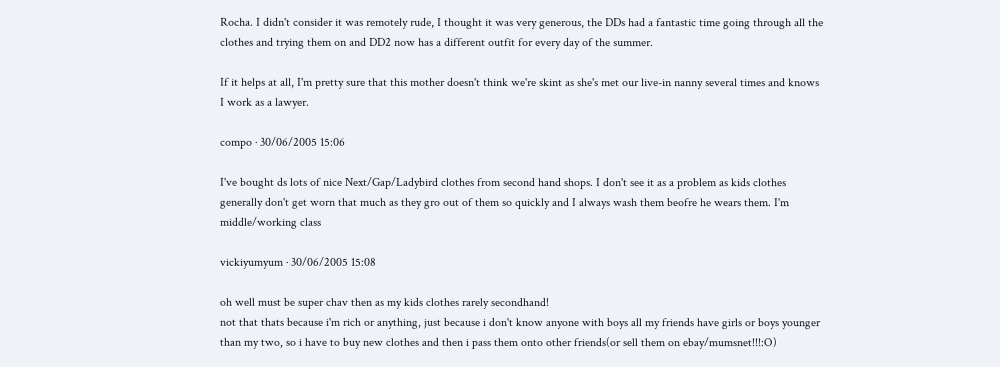Rocha. I didn't consider it was remotely rude, I thought it was very generous, the DDs had a fantastic time going through all the clothes and trying them on and DD2 now has a different outfit for every day of the summer.

If it helps at all, I'm pretty sure that this mother doesn't think we're skint as she's met our live-in nanny several times and knows I work as a lawyer.

compo · 30/06/2005 15:06

I've bought ds lots of nice Next/Gap/Ladybird clothes from second hand shops. I don't see it as a problem as kids clothes generally don't get worn that much as they gro out of them so quickly and I always wash them beofre he wears them. I'm middle/working class

vickiyumyum · 30/06/2005 15:08

oh well must be super chav then as my kids clothes rarely secondhand!
not that thats because i'm rich or anything, just because i don't know anyone with boys all my friends have girls or boys younger than my two, so i have to buy new clothes and then i pass them onto other friends(or sell them on ebay/mumsnet!!!:O)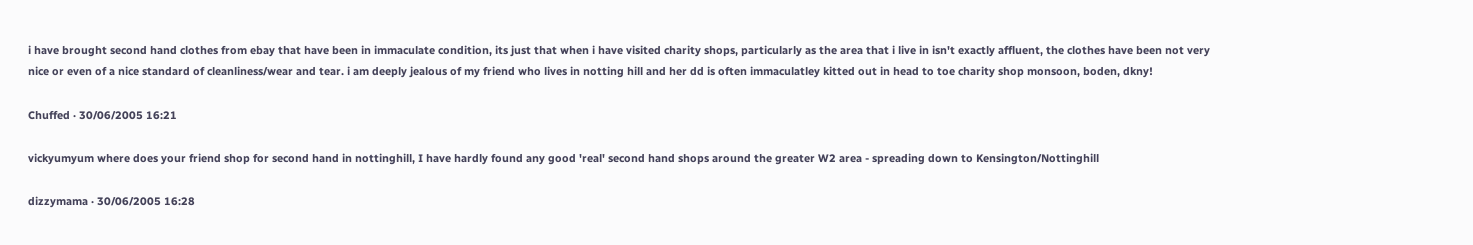i have brought second hand clothes from ebay that have been in immaculate condition, its just that when i have visited charity shops, particularly as the area that i live in isn't exactly affluent, the clothes have been not very nice or even of a nice standard of cleanliness/wear and tear. i am deeply jealous of my friend who lives in notting hill and her dd is often immaculatley kitted out in head to toe charity shop monsoon, boden, dkny!

Chuffed · 30/06/2005 16:21

vickyumyum where does your friend shop for second hand in nottinghill, I have hardly found any good 'real' second hand shops around the greater W2 area - spreading down to Kensington/Nottinghill

dizzymama · 30/06/2005 16:28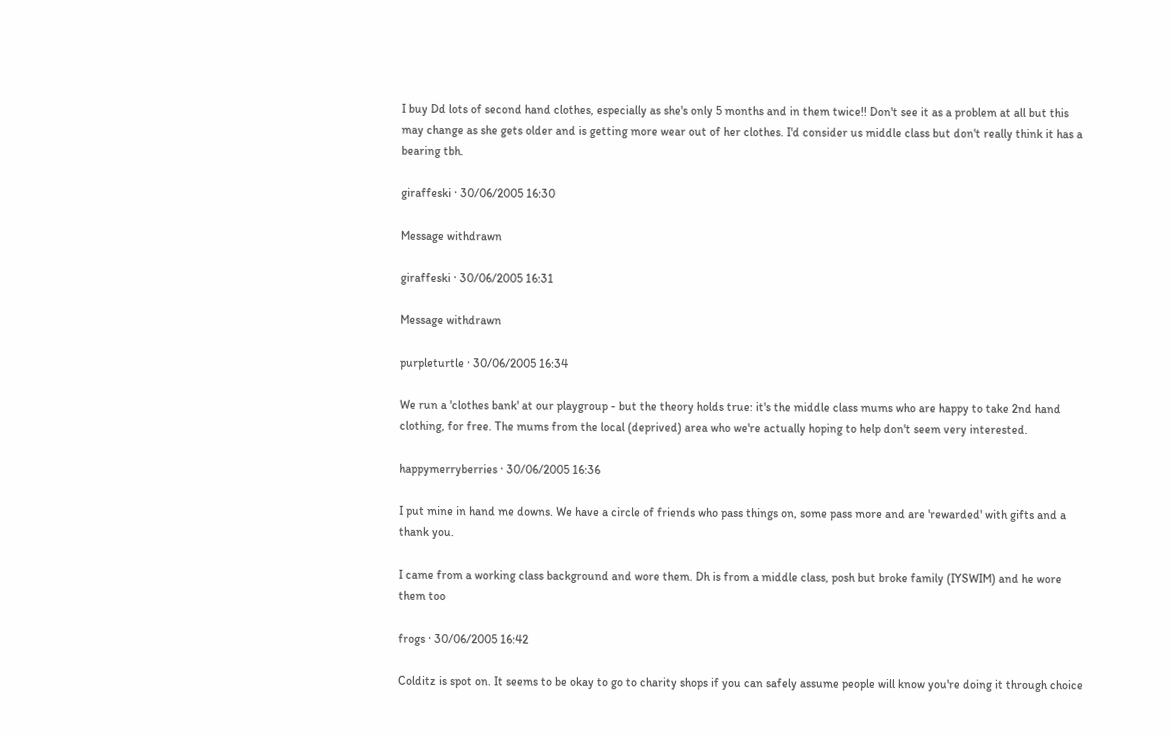I buy Dd lots of second hand clothes, especially as she's only 5 months and in them twice!! Don't see it as a problem at all but this may change as she gets older and is getting more wear out of her clothes. I'd consider us middle class but don't really think it has a bearing tbh.

giraffeski · 30/06/2005 16:30

Message withdrawn

giraffeski · 30/06/2005 16:31

Message withdrawn

purpleturtle · 30/06/2005 16:34

We run a 'clothes bank' at our playgroup - but the theory holds true: it's the middle class mums who are happy to take 2nd hand clothing, for free. The mums from the local (deprived) area who we're actually hoping to help don't seem very interested.

happymerryberries · 30/06/2005 16:36

I put mine in hand me downs. We have a circle of friends who pass things on, some pass more and are 'rewarded' with gifts and a thank you.

I came from a working class background and wore them. Dh is from a middle class, posh but broke family (IYSWIM) and he wore them too

frogs · 30/06/2005 16:42

Colditz is spot on. It seems to be okay to go to charity shops if you can safely assume people will know you're doing it through choice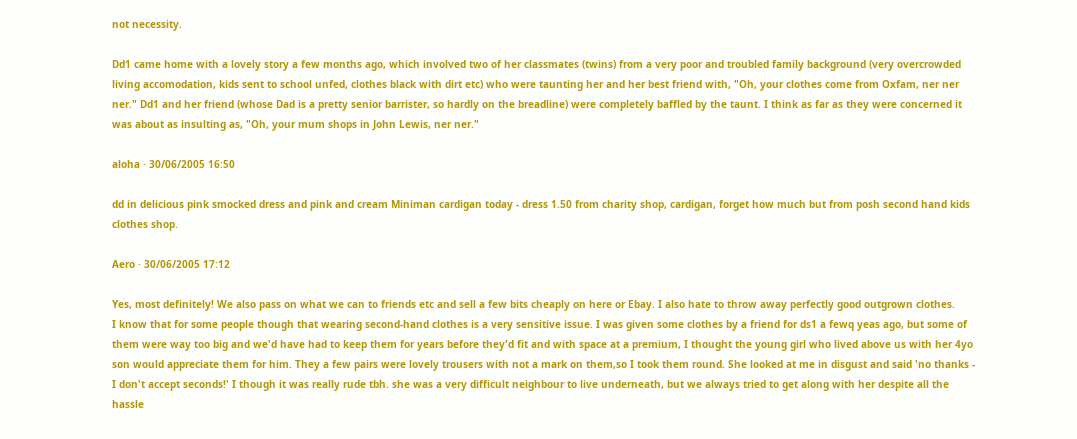not necessity.

Dd1 came home with a lovely story a few months ago, which involved two of her classmates (twins) from a very poor and troubled family background (very overcrowded living accomodation, kids sent to school unfed, clothes black with dirt etc) who were taunting her and her best friend with, "Oh, your clothes come from Oxfam, ner ner ner." Dd1 and her friend (whose Dad is a pretty senior barrister, so hardly on the breadline) were completely baffled by the taunt. I think as far as they were concerned it was about as insulting as, "Oh, your mum shops in John Lewis, ner ner."

aloha · 30/06/2005 16:50

dd in delicious pink smocked dress and pink and cream Miniman cardigan today - dress 1.50 from charity shop, cardigan, forget how much but from posh second hand kids clothes shop.

Aero · 30/06/2005 17:12

Yes, most definitely! We also pass on what we can to friends etc and sell a few bits cheaply on here or Ebay. I also hate to throw away perfectly good outgrown clothes.
I know that for some people though that wearing second-hand clothes is a very sensitive issue. I was given some clothes by a friend for ds1 a fewq yeas ago, but some of them were way too big and we'd have had to keep them for years before they'd fit and with space at a premium, I thought the young girl who lived above us with her 4yo son would appreciate them for him. They a few pairs were lovely trousers with not a mark on them,so I took them round. She looked at me in disgust and said 'no thanks - I don't accept seconds!' I though it was really rude tbh. she was a very difficult neighbour to live underneath, but we always tried to get along with her despite all the hassle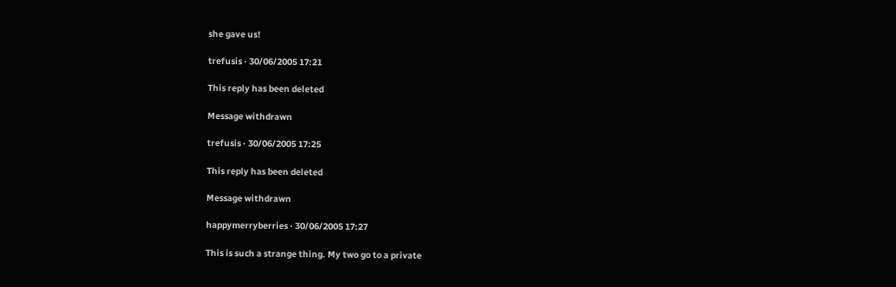she gave us!

trefusis · 30/06/2005 17:21

This reply has been deleted

Message withdrawn

trefusis · 30/06/2005 17:25

This reply has been deleted

Message withdrawn

happymerryberries · 30/06/2005 17:27

This is such a strange thing. My two go to a private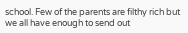school. Few of the parents are filthy rich but we all have enough to send out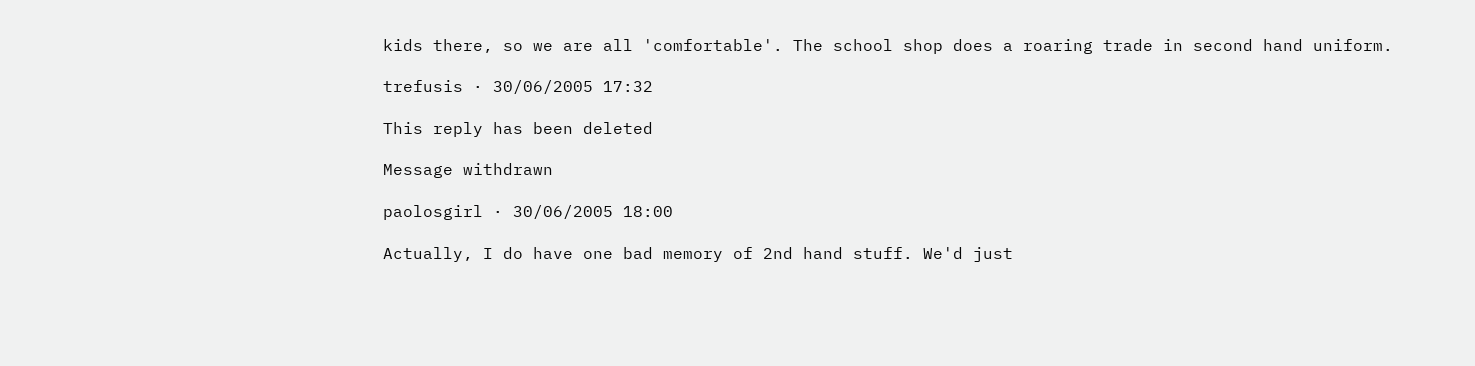kids there, so we are all 'comfortable'. The school shop does a roaring trade in second hand uniform.

trefusis · 30/06/2005 17:32

This reply has been deleted

Message withdrawn

paolosgirl · 30/06/2005 18:00

Actually, I do have one bad memory of 2nd hand stuff. We'd just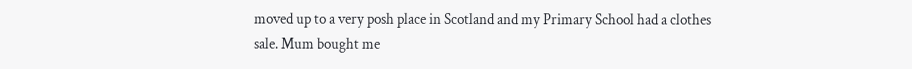moved up to a very posh place in Scotland and my Primary School had a clothes sale. Mum bought me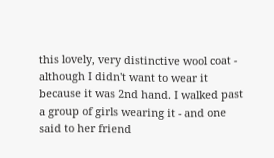this lovely, very distinctive wool coat - although I didn't want to wear it because it was 2nd hand. I walked past a group of girls wearing it - and one said to her friend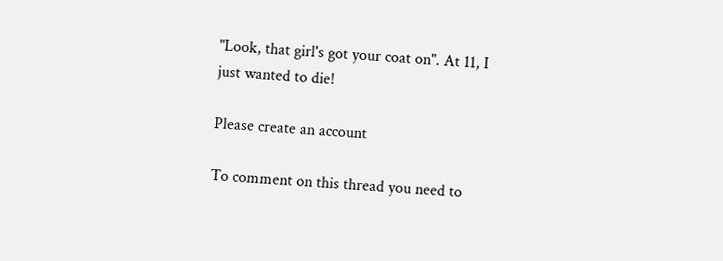"Look, that girl's got your coat on". At 11, I just wanted to die!

Please create an account

To comment on this thread you need to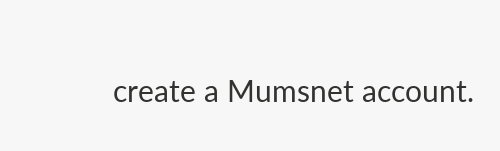create a Mumsnet account.